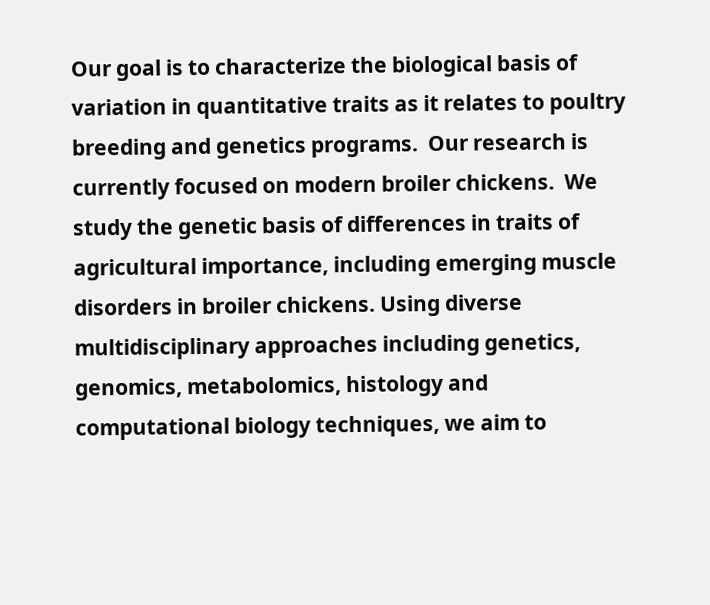Our goal is to characterize the biological basis of variation in quantitative traits as it relates to poultry breeding and genetics programs.  Our research is currently focused on modern broiler chickens.  We study the genetic basis of differences in traits of agricultural importance, including emerging muscle disorders in broiler chickens. Using diverse multidisciplinary approaches including genetics, genomics, metabolomics, histology and computational biology techniques, we aim to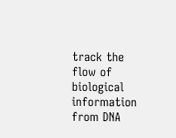track the flow of biological information from DNA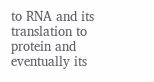to RNA and its translation to protein and eventually its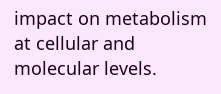impact on metabolism at cellular and molecular levels.